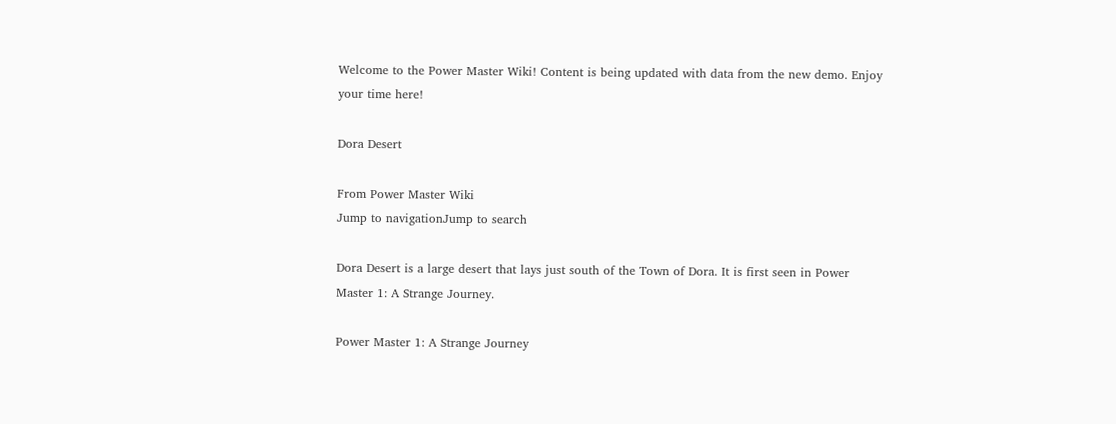Welcome to the Power Master Wiki! Content is being updated with data from the new demo. Enjoy your time here!

Dora Desert

From Power Master Wiki
Jump to navigationJump to search

Dora Desert is a large desert that lays just south of the Town of Dora. It is first seen in Power Master 1: A Strange Journey.

Power Master 1: A Strange Journey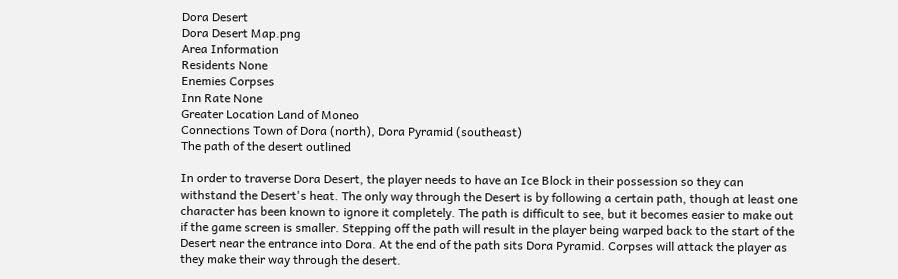Dora Desert
Dora Desert Map.png
Area Information
Residents None
Enemies Corpses
Inn Rate None
Greater Location Land of Moneo
Connections Town of Dora (north), Dora Pyramid (southeast)
The path of the desert outlined

In order to traverse Dora Desert, the player needs to have an Ice Block in their possession so they can withstand the Desert's heat. The only way through the Desert is by following a certain path, though at least one character has been known to ignore it completely. The path is difficult to see, but it becomes easier to make out if the game screen is smaller. Stepping off the path will result in the player being warped back to the start of the Desert near the entrance into Dora. At the end of the path sits Dora Pyramid. Corpses will attack the player as they make their way through the desert.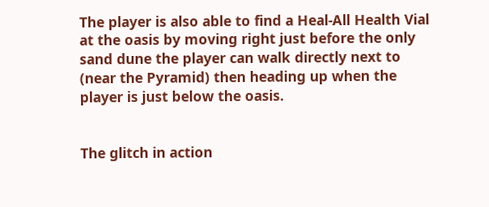The player is also able to find a Heal-All Health Vial at the oasis by moving right just before the only sand dune the player can walk directly next to (near the Pyramid) then heading up when the player is just below the oasis.


The glitch in action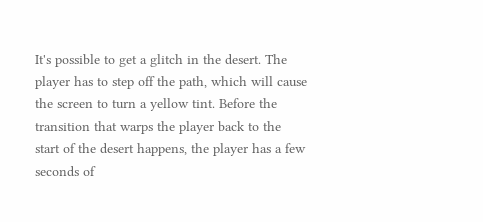It's possible to get a glitch in the desert. The player has to step off the path, which will cause the screen to turn a yellow tint. Before the transition that warps the player back to the start of the desert happens, the player has a few seconds of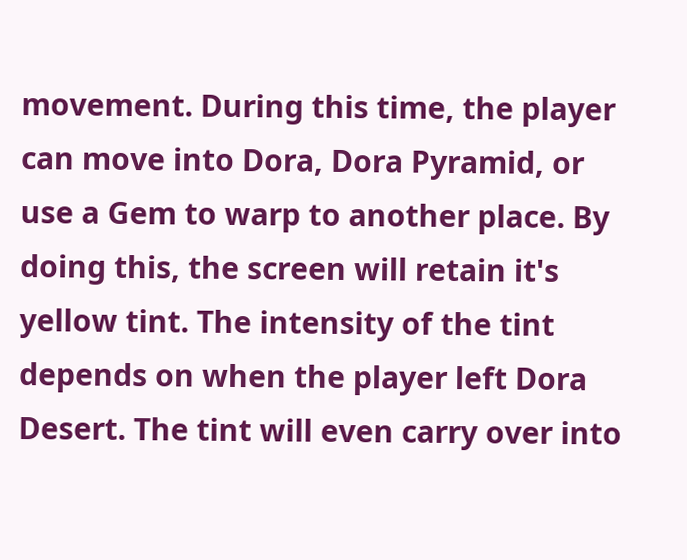movement. During this time, the player can move into Dora, Dora Pyramid, or use a Gem to warp to another place. By doing this, the screen will retain it's yellow tint. The intensity of the tint depends on when the player left Dora Desert. The tint will even carry over into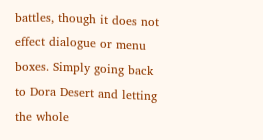battles, though it does not effect dialogue or menu boxes. Simply going back to Dora Desert and letting the whole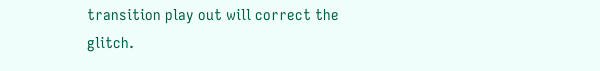transition play out will correct the glitch.